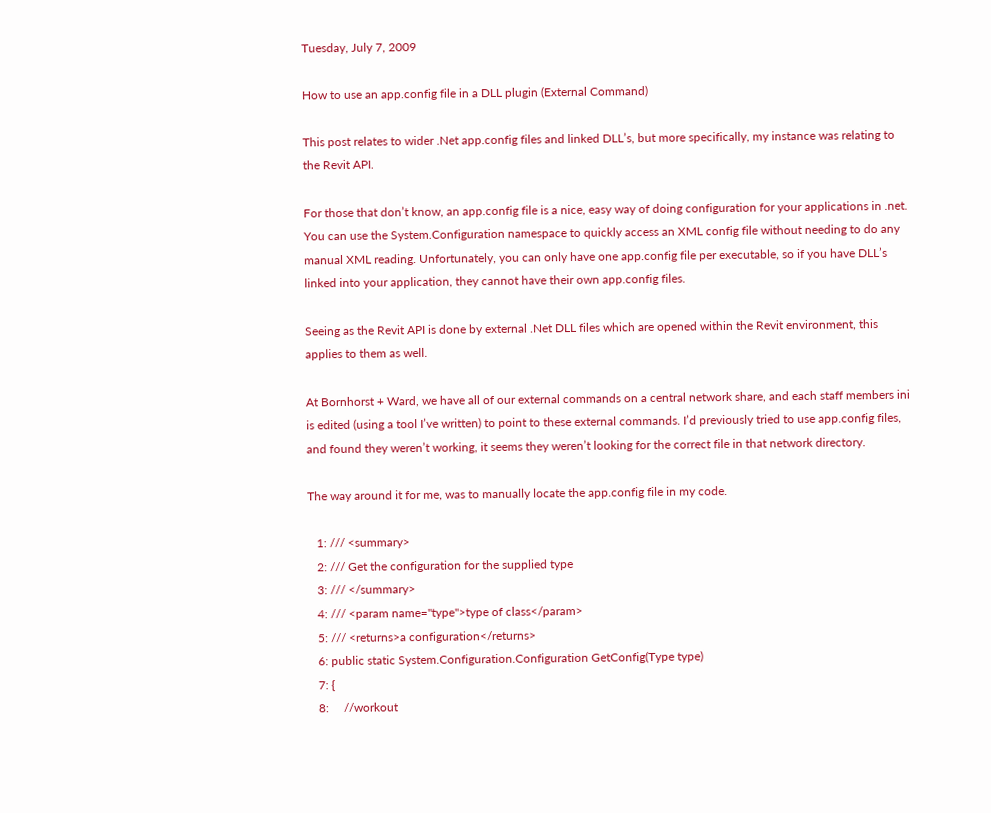Tuesday, July 7, 2009

How to use an app.config file in a DLL plugin (External Command)

This post relates to wider .Net app.config files and linked DLL’s, but more specifically, my instance was relating to the Revit API.

For those that don’t know, an app.config file is a nice, easy way of doing configuration for your applications in .net. You can use the System.Configuration namespace to quickly access an XML config file without needing to do any manual XML reading. Unfortunately, you can only have one app.config file per executable, so if you have DLL’s linked into your application, they cannot have their own app.config files.

Seeing as the Revit API is done by external .Net DLL files which are opened within the Revit environment, this applies to them as well.

At Bornhorst + Ward, we have all of our external commands on a central network share, and each staff members ini is edited (using a tool I’ve written) to point to these external commands. I’d previously tried to use app.config files, and found they weren’t working, it seems they weren’t looking for the correct file in that network directory.

The way around it for me, was to manually locate the app.config file in my code.

   1: /// <summary>
   2: /// Get the configuration for the supplied type
   3: /// </summary>
   4: /// <param name="type">type of class</param>
   5: /// <returns>a configuration</returns>
   6: public static System.Configuration.Configuration GetConfig(Type type)
   7: {
   8:     //workout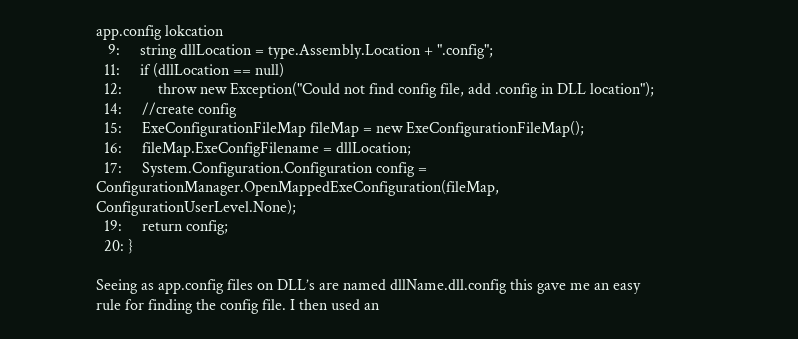app.config lokcation
   9:     string dllLocation = type.Assembly.Location + ".config";
  11:     if (dllLocation == null)
  12:         throw new Exception("Could not find config file, add .config in DLL location");
  14:     //create config
  15:     ExeConfigurationFileMap fileMap = new ExeConfigurationFileMap();
  16:     fileMap.ExeConfigFilename = dllLocation;
  17:     System.Configuration.Configuration config = ConfigurationManager.OpenMappedExeConfiguration(fileMap, ConfigurationUserLevel.None);
  19:     return config;
  20: }

Seeing as app.config files on DLL’s are named dllName.dll.config this gave me an easy rule for finding the config file. I then used an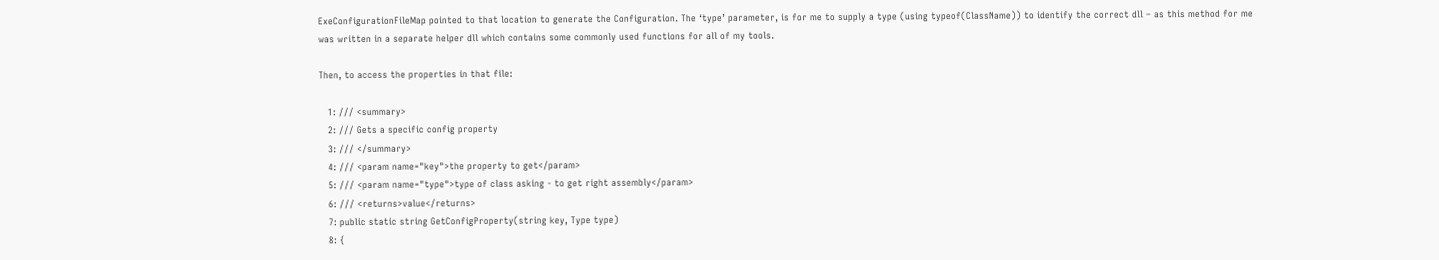ExeConfigurationFileMap pointed to that location to generate the Configuration. The ‘type’ parameter, is for me to supply a type (using typeof(ClassName)) to identify the correct dll – as this method for me was written in a separate helper dll which contains some commonly used functions for all of my tools.

Then, to access the properties in that file:

   1: /// <summary>
   2: /// Gets a specific config property
   3: /// </summary>
   4: /// <param name="key">the property to get</param>
   5: /// <param name="type">type of class asking - to get right assembly</param>
   6: /// <returns>value</returns>
   7: public static string GetConfigProperty(string key, Type type)
   8: {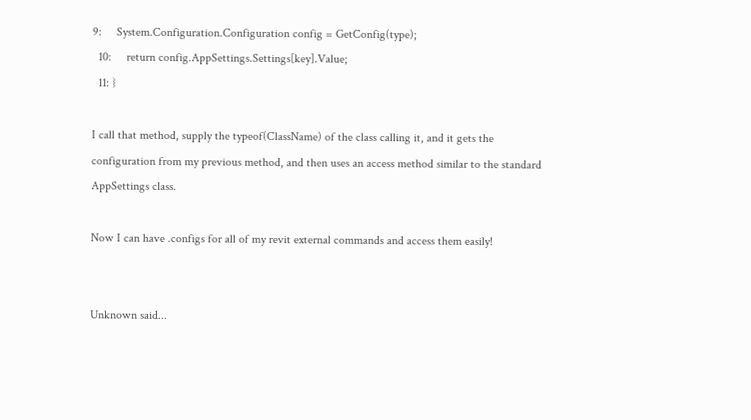9:     System.Configuration.Configuration config = GetConfig(type);
  10:     return config.AppSettings.Settings[key].Value;
  11: }

I call that method, supply the typeof(ClassName) of the class calling it, and it gets the configuration from my previous method, and then uses an access method similar to the standard AppSettings class.

Now I can have .configs for all of my revit external commands and access them easily!


Unknown said...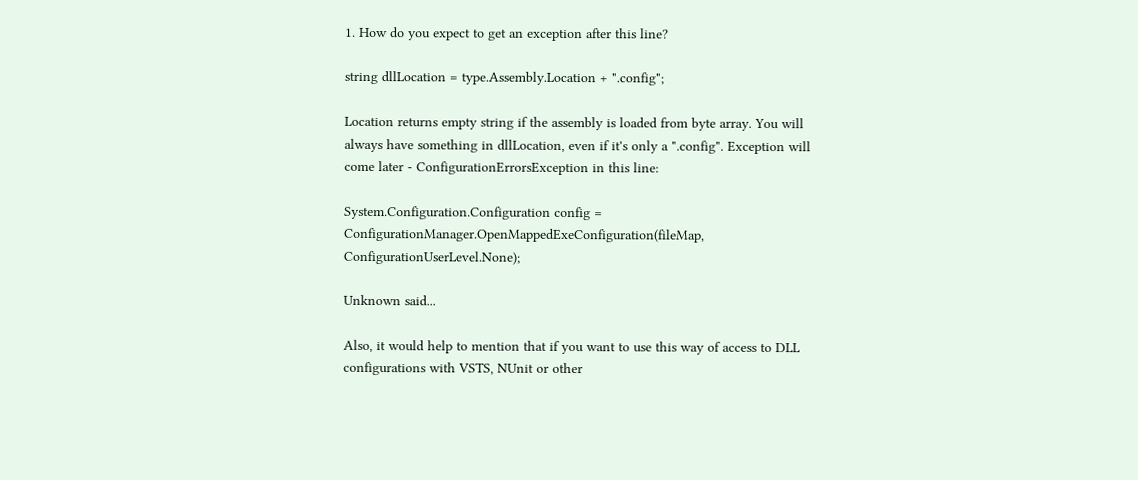1. How do you expect to get an exception after this line?

string dllLocation = type.Assembly.Location + ".config";

Location returns empty string if the assembly is loaded from byte array. You will always have something in dllLocation, even if it's only a ".config". Exception will come later - ConfigurationErrorsException in this line:

System.Configuration.Configuration config = ConfigurationManager.OpenMappedExeConfiguration(fileMap, ConfigurationUserLevel.None);

Unknown said...

Also, it would help to mention that if you want to use this way of access to DLL configurations with VSTS, NUnit or other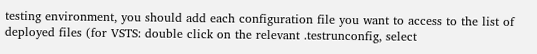testing environment, you should add each configuration file you want to access to the list of deployed files (for VSTS: double click on the relevant .testrunconfig, select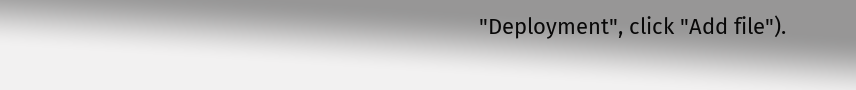"Deployment", click "Add file").